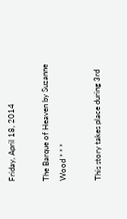Friday, April 18, 2014

The Barque of Heaven by Suzanne Wood * * *

This story takes place during 3rd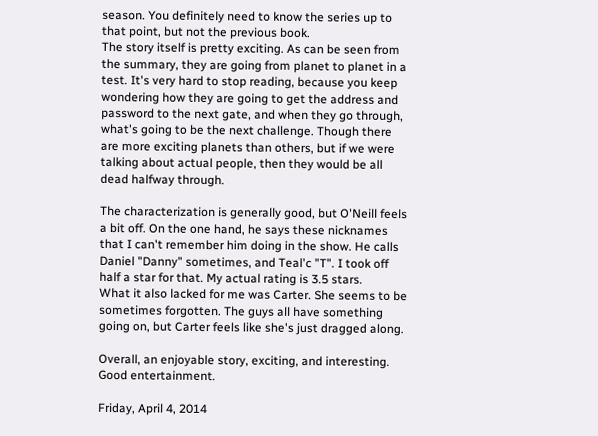season. You definitely need to know the series up to that point, but not the previous book.
The story itself is pretty exciting. As can be seen from the summary, they are going from planet to planet in a test. It's very hard to stop reading, because you keep wondering how they are going to get the address and password to the next gate, and when they go through, what's going to be the next challenge. Though there are more exciting planets than others, but if we were talking about actual people, then they would be all dead halfway through.

The characterization is generally good, but O'Neill feels a bit off. On the one hand, he says these nicknames that I can't remember him doing in the show. He calls Daniel "Danny" sometimes, and Teal'c "T". I took off half a star for that. My actual rating is 3.5 stars.
What it also lacked for me was Carter. She seems to be sometimes forgotten. The guys all have something going on, but Carter feels like she's just dragged along.

Overall, an enjoyable story, exciting, and interesting. Good entertainment.

Friday, April 4, 2014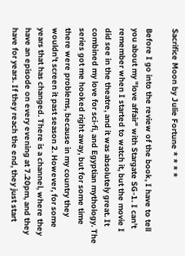Sacrifice Moon by Julie Fortune * * * *

Before I go into the review of the book, I have to tell you about my "love affair" with Stargate SG-1. I can't remember when I started to watch it, but the movie I did see in the theatre, and it was absolutely great. It combined my love for sci-fi, and Egyptian mythology. The series got me hooked right away, but for some time there were problems, because in my country they wouldn't screen it past season 2. However, for some years that has changed. There is a channel, where they have an episode on every evening at 7.20pm, and they have for years. If they reach the end, they just start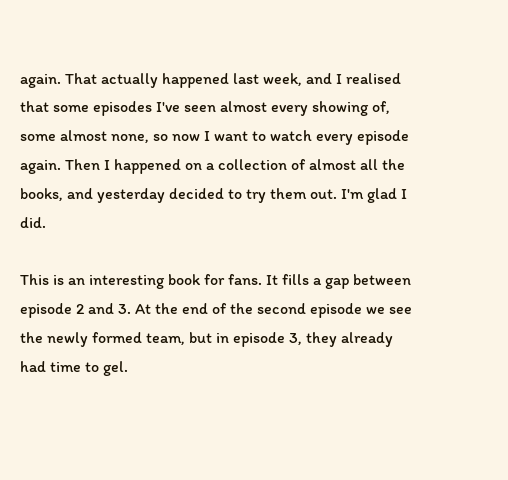again. That actually happened last week, and I realised that some episodes I've seen almost every showing of, some almost none, so now I want to watch every episode again. Then I happened on a collection of almost all the books, and yesterday decided to try them out. I'm glad I did.

This is an interesting book for fans. It fills a gap between episode 2 and 3. At the end of the second episode we see the newly formed team, but in episode 3, they already had time to gel.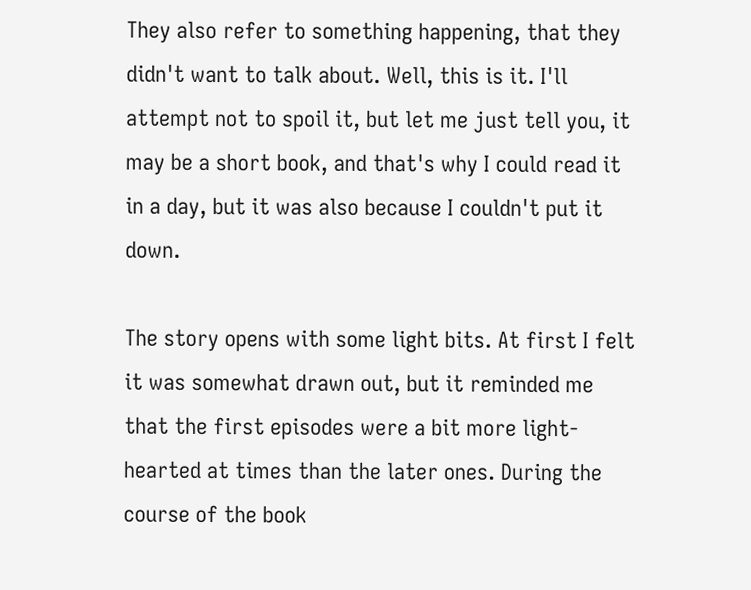They also refer to something happening, that they didn't want to talk about. Well, this is it. I'll attempt not to spoil it, but let me just tell you, it may be a short book, and that's why I could read it in a day, but it was also because I couldn't put it down.

The story opens with some light bits. At first I felt it was somewhat drawn out, but it reminded me that the first episodes were a bit more light-hearted at times than the later ones. During the course of the book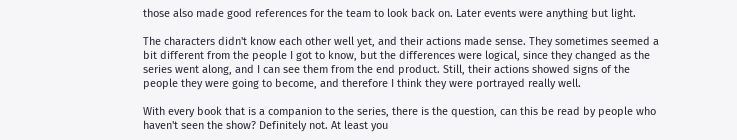those also made good references for the team to look back on. Later events were anything but light.

The characters didn't know each other well yet, and their actions made sense. They sometimes seemed a bit different from the people I got to know, but the differences were logical, since they changed as the series went along, and I can see them from the end product. Still, their actions showed signs of the people they were going to become, and therefore I think they were portrayed really well.

With every book that is a companion to the series, there is the question, can this be read by people who haven't seen the show? Definitely not. At least you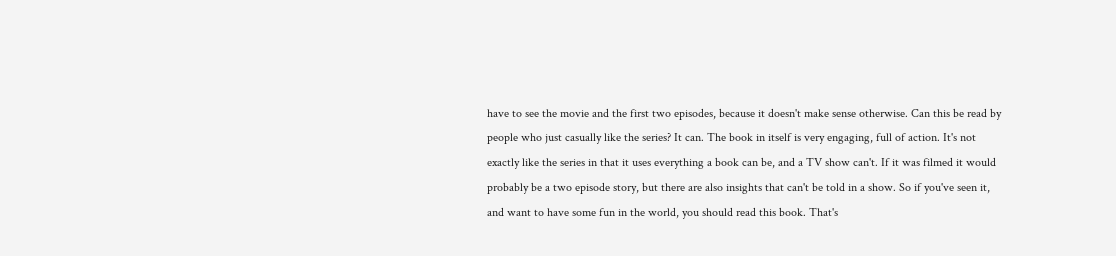have to see the movie and the first two episodes, because it doesn't make sense otherwise. Can this be read by people who just casually like the series? It can. The book in itself is very engaging, full of action. It's not exactly like the series in that it uses everything a book can be, and a TV show can't. If it was filmed it would probably be a two episode story, but there are also insights that can't be told in a show. So if you've seen it, and want to have some fun in the world, you should read this book. That's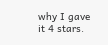why I gave it 4 stars.